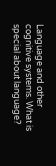Language and other cognitive systems. What is special about language?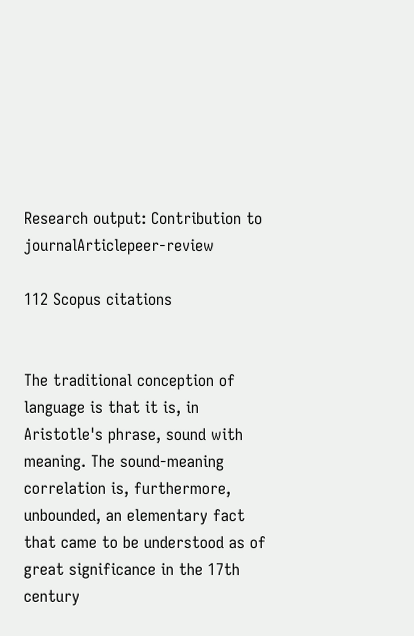Research output: Contribution to journalArticlepeer-review

112 Scopus citations


The traditional conception of language is that it is, in Aristotle's phrase, sound with meaning. The sound-meaning correlation is, furthermore, unbounded, an elementary fact that came to be understood as of great significance in the 17th century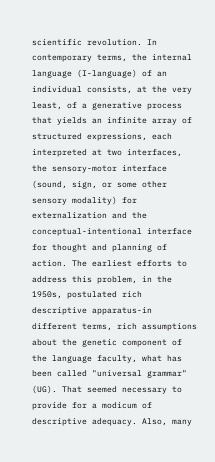scientific revolution. In contemporary terms, the internal language (I-language) of an individual consists, at the very least, of a generative process that yields an infinite array of structured expressions, each interpreted at two interfaces, the sensory-motor interface (sound, sign, or some other sensory modality) for externalization and the conceptual-intentional interface for thought and planning of action. The earliest efforts to address this problem, in the 1950s, postulated rich descriptive apparatus-in different terms, rich assumptions about the genetic component of the language faculty, what has been called "universal grammar" (UG). That seemed necessary to provide for a modicum of descriptive adequacy. Also, many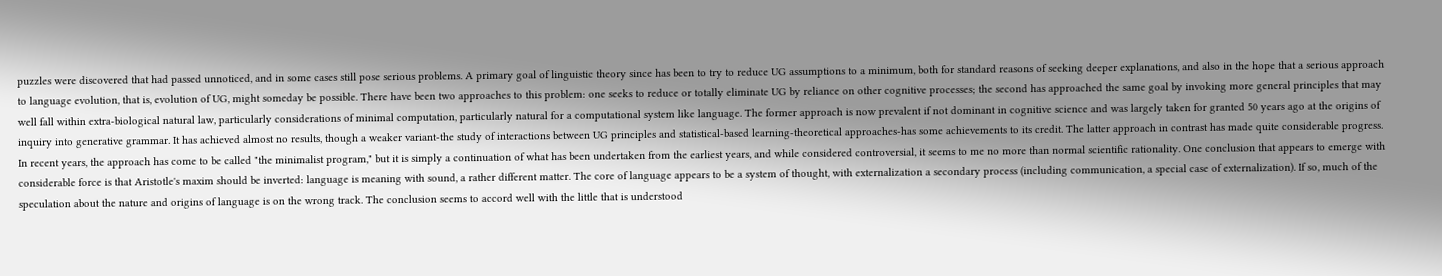puzzles were discovered that had passed unnoticed, and in some cases still pose serious problems. A primary goal of linguistic theory since has been to try to reduce UG assumptions to a minimum, both for standard reasons of seeking deeper explanations, and also in the hope that a serious approach to language evolution, that is, evolution of UG, might someday be possible. There have been two approaches to this problem: one seeks to reduce or totally eliminate UG by reliance on other cognitive processes; the second has approached the same goal by invoking more general principles that may well fall within extra-biological natural law, particularly considerations of minimal computation, particularly natural for a computational system like language. The former approach is now prevalent if not dominant in cognitive science and was largely taken for granted 50 years ago at the origins of inquiry into generative grammar. It has achieved almost no results, though a weaker variant-the study of interactions between UG principles and statistical-based learning-theoretical approaches-has some achievements to its credit. The latter approach in contrast has made quite considerable progress. In recent years, the approach has come to be called "the minimalist program," but it is simply a continuation of what has been undertaken from the earliest years, and while considered controversial, it seems to me no more than normal scientific rationality. One conclusion that appears to emerge with considerable force is that Aristotle's maxim should be inverted: language is meaning with sound, a rather different matter. The core of language appears to be a system of thought, with externalization a secondary process (including communication, a special case of externalization). If so, much of the speculation about the nature and origins of language is on the wrong track. The conclusion seems to accord well with the little that is understood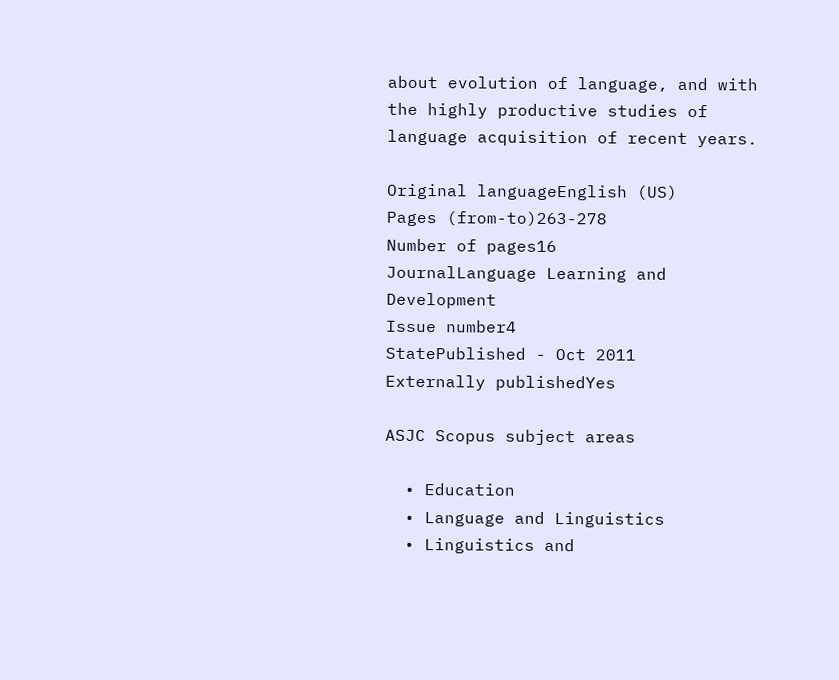about evolution of language, and with the highly productive studies of language acquisition of recent years.

Original languageEnglish (US)
Pages (from-to)263-278
Number of pages16
JournalLanguage Learning and Development
Issue number4
StatePublished - Oct 2011
Externally publishedYes

ASJC Scopus subject areas

  • Education
  • Language and Linguistics
  • Linguistics and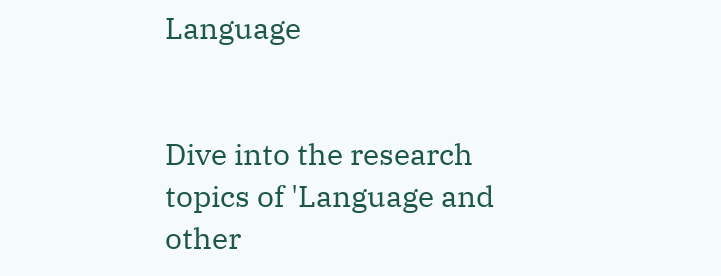Language


Dive into the research topics of 'Language and other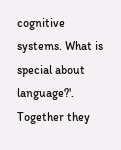cognitive systems. What is special about language?'. Together they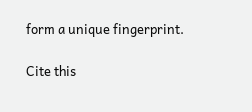form a unique fingerprint.

Cite this